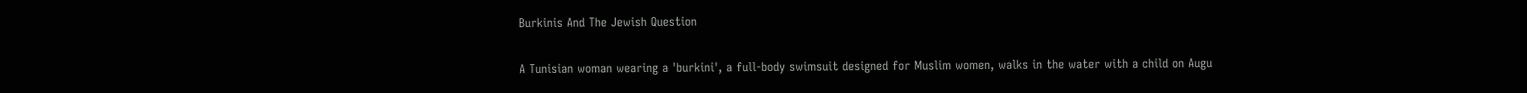Burkinis And The Jewish Question

A Tunisian woman wearing a 'burkini', a full-body swimsuit designed for Muslim women, walks in the water with a child on Augu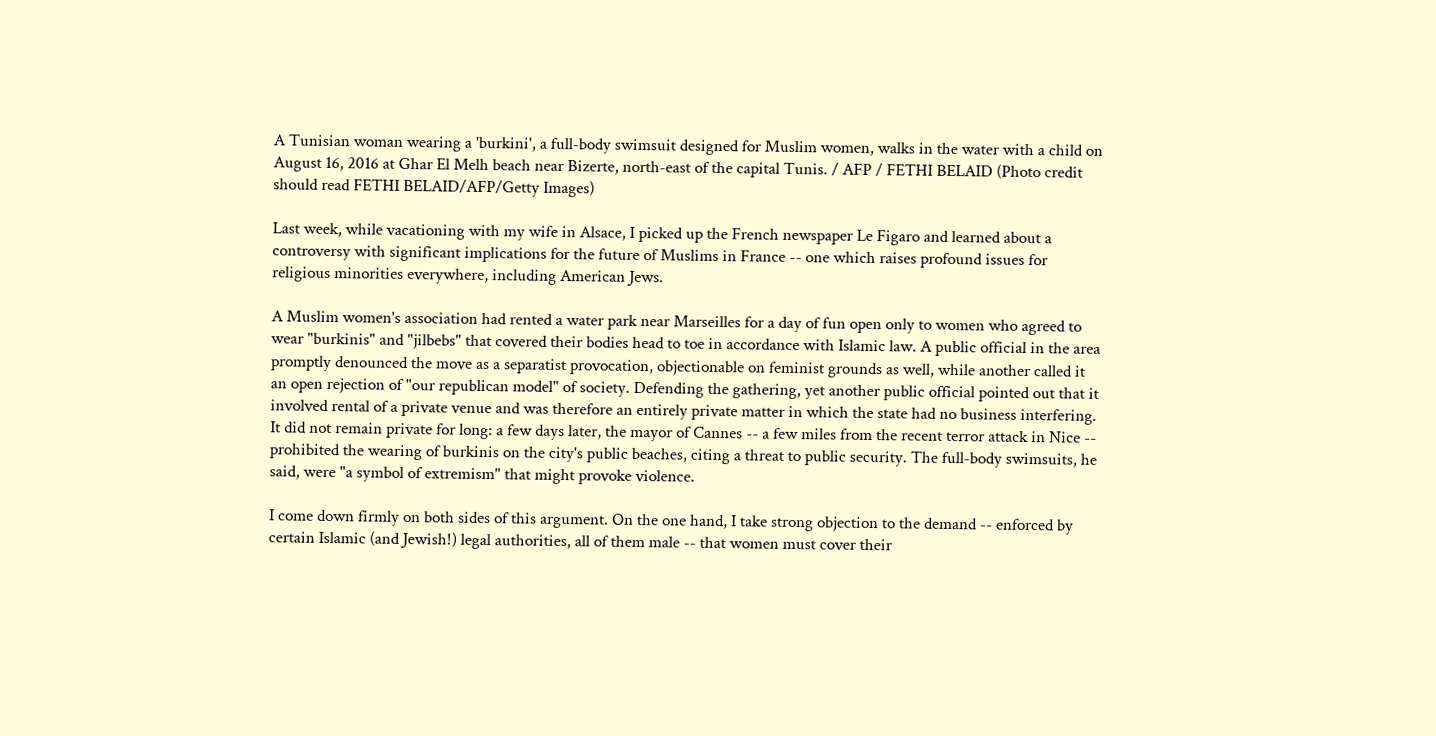A Tunisian woman wearing a 'burkini', a full-body swimsuit designed for Muslim women, walks in the water with a child on August 16, 2016 at Ghar El Melh beach near Bizerte, north-east of the capital Tunis. / AFP / FETHI BELAID (Photo credit should read FETHI BELAID/AFP/Getty Images)

Last week, while vacationing with my wife in Alsace, I picked up the French newspaper Le Figaro and learned about a controversy with significant implications for the future of Muslims in France -- one which raises profound issues for religious minorities everywhere, including American Jews.

A Muslim women's association had rented a water park near Marseilles for a day of fun open only to women who agreed to wear "burkinis" and "jilbebs" that covered their bodies head to toe in accordance with Islamic law. A public official in the area promptly denounced the move as a separatist provocation, objectionable on feminist grounds as well, while another called it an open rejection of "our republican model" of society. Defending the gathering, yet another public official pointed out that it involved rental of a private venue and was therefore an entirely private matter in which the state had no business interfering. It did not remain private for long: a few days later, the mayor of Cannes -- a few miles from the recent terror attack in Nice -- prohibited the wearing of burkinis on the city's public beaches, citing a threat to public security. The full-body swimsuits, he said, were "a symbol of extremism" that might provoke violence.

I come down firmly on both sides of this argument. On the one hand, I take strong objection to the demand -- enforced by certain Islamic (and Jewish!) legal authorities, all of them male -- that women must cover their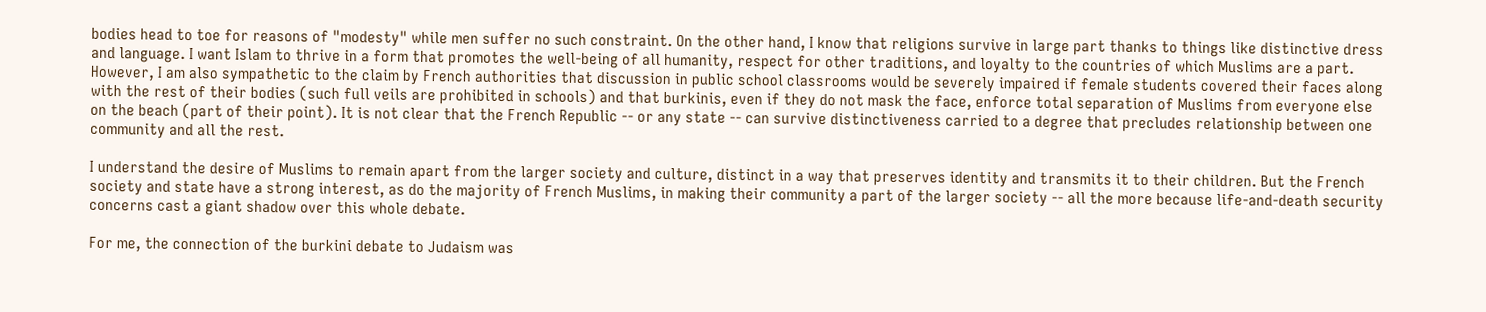bodies head to toe for reasons of "modesty" while men suffer no such constraint. On the other hand, I know that religions survive in large part thanks to things like distinctive dress and language. I want Islam to thrive in a form that promotes the well-being of all humanity, respect for other traditions, and loyalty to the countries of which Muslims are a part. However, I am also sympathetic to the claim by French authorities that discussion in public school classrooms would be severely impaired if female students covered their faces along with the rest of their bodies (such full veils are prohibited in schools) and that burkinis, even if they do not mask the face, enforce total separation of Muslims from everyone else on the beach (part of their point). It is not clear that the French Republic -- or any state -- can survive distinctiveness carried to a degree that precludes relationship between one community and all the rest.

I understand the desire of Muslims to remain apart from the larger society and culture, distinct in a way that preserves identity and transmits it to their children. But the French society and state have a strong interest, as do the majority of French Muslims, in making their community a part of the larger society -- all the more because life-and-death security concerns cast a giant shadow over this whole debate.

For me, the connection of the burkini debate to Judaism was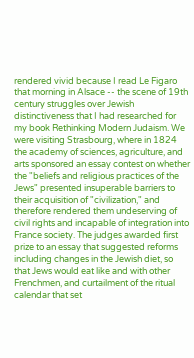rendered vivid because I read Le Figaro that morning in Alsace -- the scene of 19th century struggles over Jewish distinctiveness that I had researched for my book Rethinking Modern Judaism. We were visiting Strasbourg, where in 1824 the academy of sciences, agriculture, and arts sponsored an essay contest on whether the "beliefs and religious practices of the Jews" presented insuperable barriers to their acquisition of "civilization," and therefore rendered them undeserving of civil rights and incapable of integration into France society. The judges awarded first prize to an essay that suggested reforms including changes in the Jewish diet, so that Jews would eat like and with other Frenchmen, and curtailment of the ritual calendar that set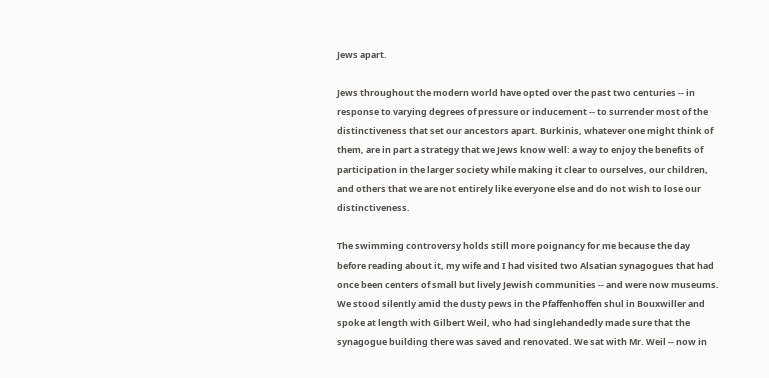Jews apart.

Jews throughout the modern world have opted over the past two centuries -- in response to varying degrees of pressure or inducement -- to surrender most of the distinctiveness that set our ancestors apart. Burkinis, whatever one might think of them, are in part a strategy that we Jews know well: a way to enjoy the benefits of participation in the larger society while making it clear to ourselves, our children, and others that we are not entirely like everyone else and do not wish to lose our distinctiveness.

The swimming controversy holds still more poignancy for me because the day before reading about it, my wife and I had visited two Alsatian synagogues that had once been centers of small but lively Jewish communities -- and were now museums. We stood silently amid the dusty pews in the Pfaffenhoffen shul in Bouxwiller and spoke at length with Gilbert Weil, who had singlehandedly made sure that the synagogue building there was saved and renovated. We sat with Mr. Weil -- now in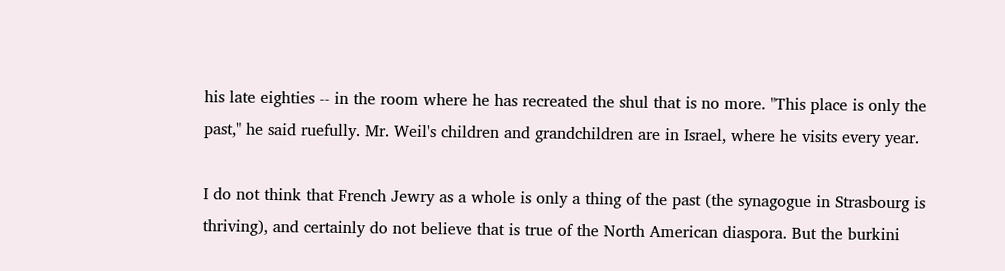his late eighties -- in the room where he has recreated the shul that is no more. "This place is only the past," he said ruefully. Mr. Weil's children and grandchildren are in Israel, where he visits every year.

I do not think that French Jewry as a whole is only a thing of the past (the synagogue in Strasbourg is thriving), and certainly do not believe that is true of the North American diaspora. But the burkini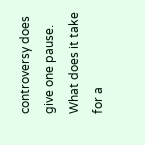controversy does give one pause. What does it take for a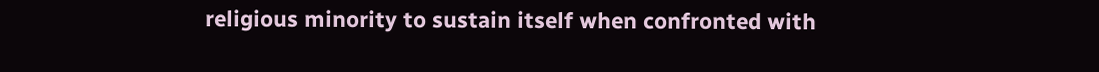religious minority to sustain itself when confronted with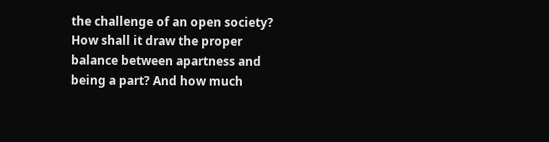the challenge of an open society? How shall it draw the proper balance between apartness and being a part? And how much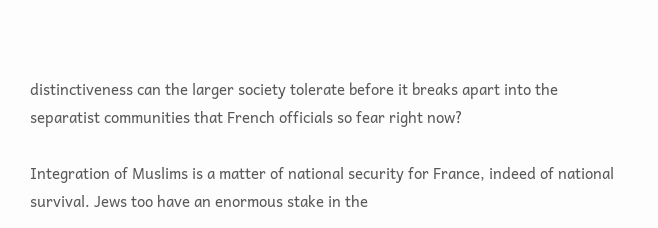distinctiveness can the larger society tolerate before it breaks apart into the separatist communities that French officials so fear right now?

Integration of Muslims is a matter of national security for France, indeed of national survival. Jews too have an enormous stake in the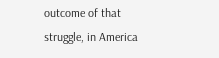outcome of that struggle, in America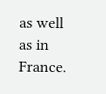as well as in France.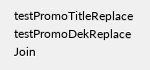testPromoTitleReplace testPromoDekReplace Join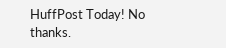HuffPost Today! No thanks.